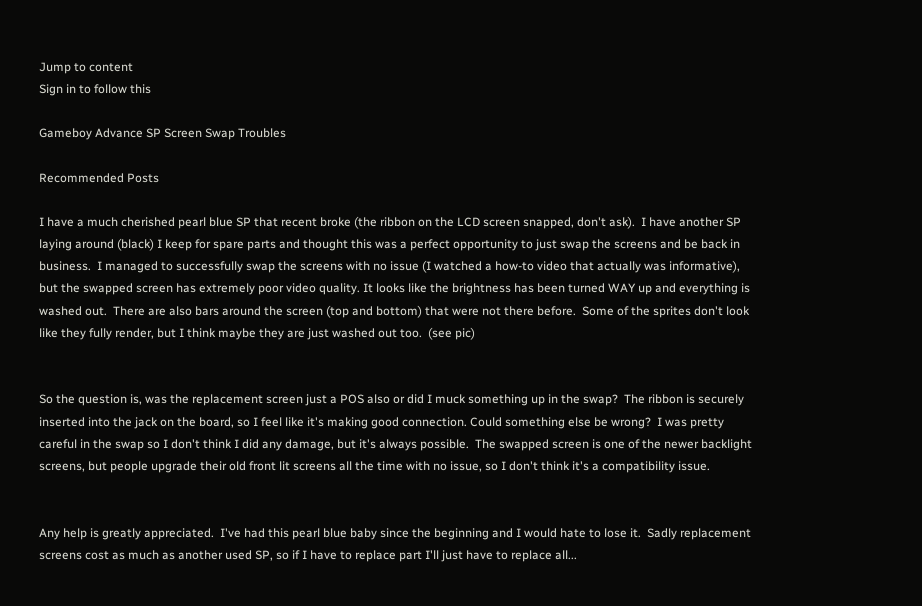Jump to content
Sign in to follow this

Gameboy Advance SP Screen Swap Troubles

Recommended Posts

I have a much cherished pearl blue SP that recent broke (the ribbon on the LCD screen snapped, don't ask).  I have another SP laying around (black) I keep for spare parts and thought this was a perfect opportunity to just swap the screens and be back in business.  I managed to successfully swap the screens with no issue (I watched a how-to video that actually was informative), but the swapped screen has extremely poor video quality. It looks like the brightness has been turned WAY up and everything is washed out.  There are also bars around the screen (top and bottom) that were not there before.  Some of the sprites don't look like they fully render, but I think maybe they are just washed out too.  (see pic)


So the question is, was the replacement screen just a POS also or did I muck something up in the swap?  The ribbon is securely inserted into the jack on the board, so I feel like it's making good connection. Could something else be wrong?  I was pretty careful in the swap so I don't think I did any damage, but it's always possible.  The swapped screen is one of the newer backlight screens, but people upgrade their old front lit screens all the time with no issue, so I don't think it's a compatibility issue.


Any help is greatly appreciated.  I've had this pearl blue baby since the beginning and I would hate to lose it.  Sadly replacement screens cost as much as another used SP, so if I have to replace part I'll just have to replace all...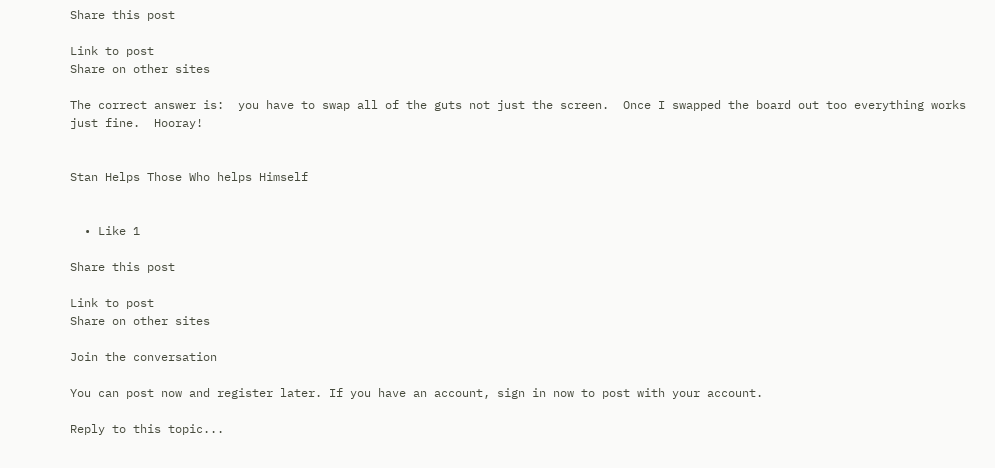Share this post

Link to post
Share on other sites

The correct answer is:  you have to swap all of the guts not just the screen.  Once I swapped the board out too everything works just fine.  Hooray!


Stan Helps Those Who helps Himself


  • Like 1

Share this post

Link to post
Share on other sites

Join the conversation

You can post now and register later. If you have an account, sign in now to post with your account.

Reply to this topic...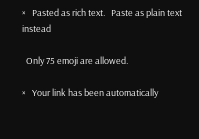×   Pasted as rich text.   Paste as plain text instead

  Only 75 emoji are allowed.

×   Your link has been automatically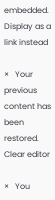embedded.   Display as a link instead

×   Your previous content has been restored.   Clear editor

×   You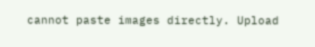cannot paste images directly. Upload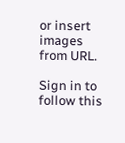or insert images from URL.

Sign in to follow this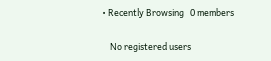• Recently Browsing   0 members

    No registered users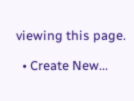viewing this page.

  • Create New...